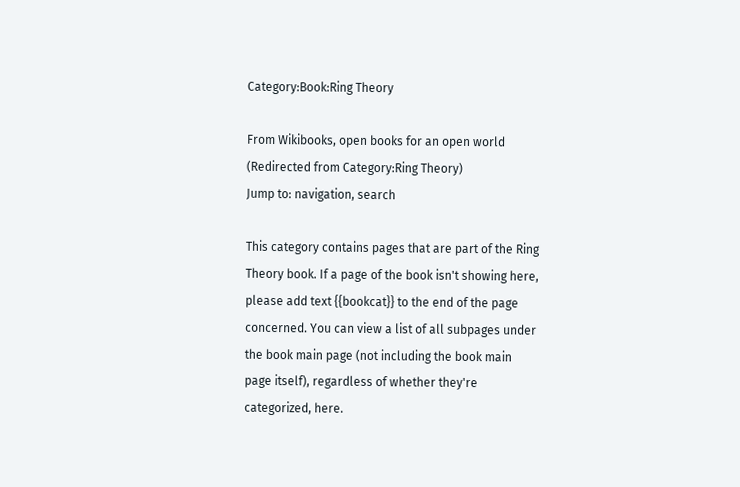Category:Book:Ring Theory

From Wikibooks, open books for an open world
(Redirected from Category:Ring Theory)
Jump to: navigation, search

This category contains pages that are part of the Ring Theory book. If a page of the book isn't showing here, please add text {{bookcat}} to the end of the page concerned. You can view a list of all subpages under the book main page (not including the book main page itself), regardless of whether they're categorized, here.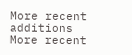More recent additions More recent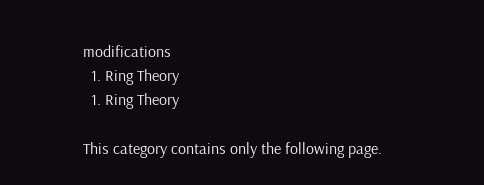modifications
  1. Ring Theory
  1. Ring Theory

This category contains only the following page.